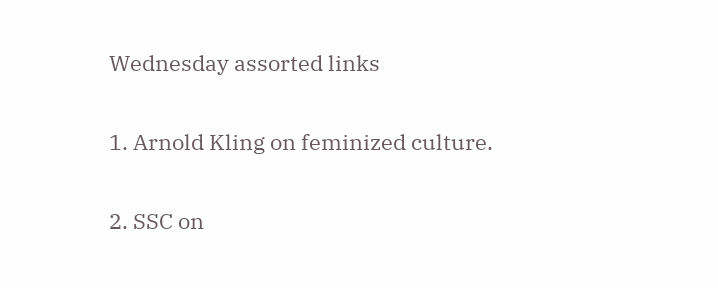Wednesday assorted links

1. Arnold Kling on feminized culture.

2. SSC on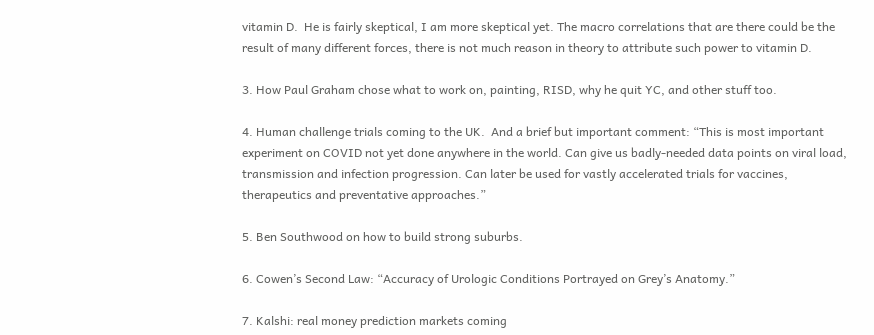vitamin D.  He is fairly skeptical, I am more skeptical yet. The macro correlations that are there could be the result of many different forces, there is not much reason in theory to attribute such power to vitamin D.

3. How Paul Graham chose what to work on, painting, RISD, why he quit YC, and other stuff too.

4. Human challenge trials coming to the UK.  And a brief but important comment: “This is most important experiment on COVID not yet done anywhere in the world. Can give us badly-needed data points on viral load, transmission and infection progression. Can later be used for vastly accelerated trials for vaccines, therapeutics and preventative approaches.”

5. Ben Southwood on how to build strong suburbs.

6. Cowen’s Second Law: “Accuracy of Urologic Conditions Portrayed on Grey’s Anatomy.”

7. Kalshi: real money prediction markets coming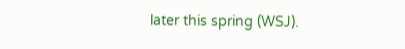later this spring (WSJ).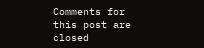Comments for this post are closed